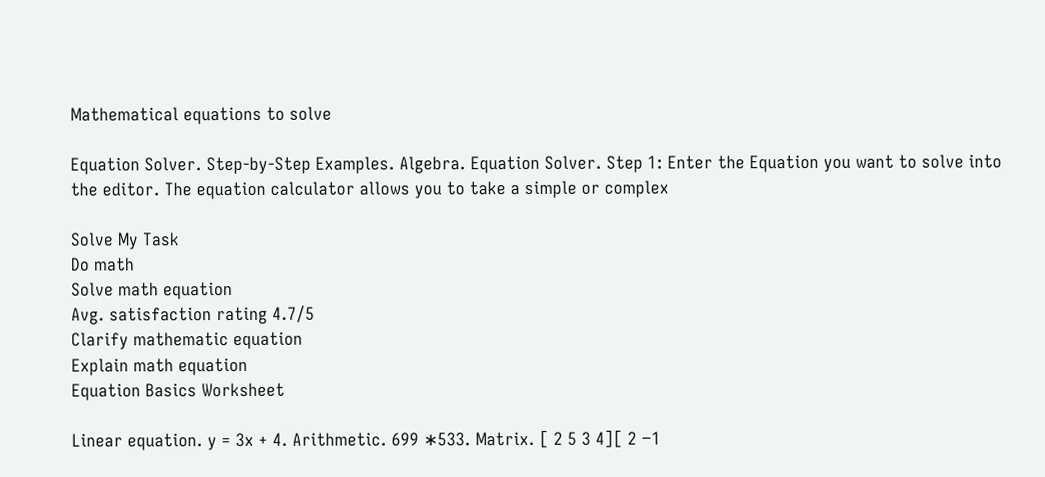Mathematical equations to solve

Equation Solver. Step-by-Step Examples. Algebra. Equation Solver. Step 1: Enter the Equation you want to solve into the editor. The equation calculator allows you to take a simple or complex

Solve My Task
Do math
Solve math equation
Avg. satisfaction rating 4.7/5
Clarify mathematic equation
Explain math equation
Equation Basics Worksheet

Linear equation. y = 3x + 4. Arithmetic. 699 ∗533. Matrix. [ 2 5 3 4][ 2 −1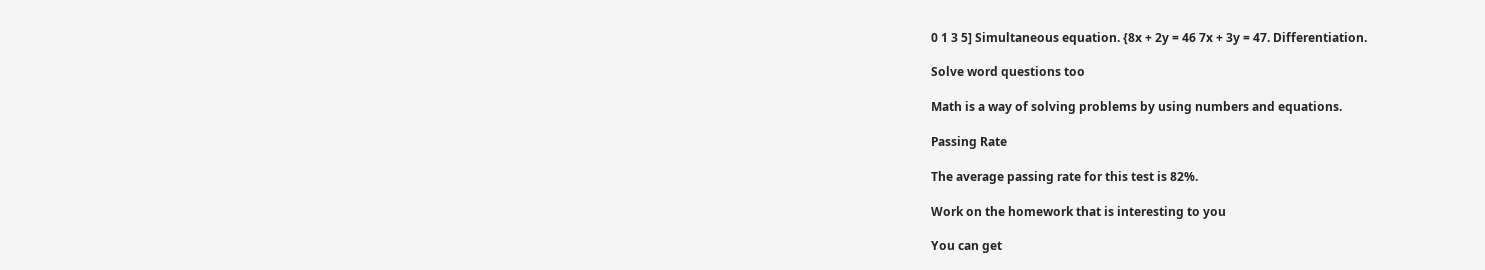0 1 3 5] Simultaneous equation. {8x + 2y = 46 7x + 3y = 47. Differentiation.

Solve word questions too

Math is a way of solving problems by using numbers and equations.

Passing Rate

The average passing rate for this test is 82%.

Work on the homework that is interesting to you

You can get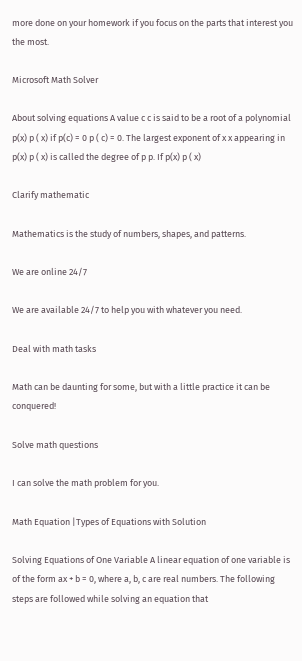more done on your homework if you focus on the parts that interest you the most.

Microsoft Math Solver

About solving equations A value c c is said to be a root of a polynomial p(x) p ( x) if p(c) = 0 p ( c) = 0. The largest exponent of x x appearing in p(x) p ( x) is called the degree of p p. If p(x) p ( x)

Clarify mathematic

Mathematics is the study of numbers, shapes, and patterns.

We are online 24/7

We are available 24/7 to help you with whatever you need.

Deal with math tasks

Math can be daunting for some, but with a little practice it can be conquered!

Solve math questions

I can solve the math problem for you.

Math Equation |Types of Equations with Solution

Solving Equations of One Variable A linear equation of one variable is of the form ax + b = 0, where a, b, c are real numbers. The following steps are followed while solving an equation that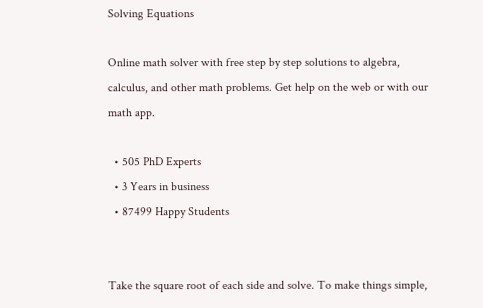Solving Equations

Online math solver with free step by step solutions to algebra, calculus, and other math problems. Get help on the web or with our math app.

  • 505 PhD Experts
  • 3 Years in business
  • 87499 Happy Students


Take the square root of each side and solve. To make things simple,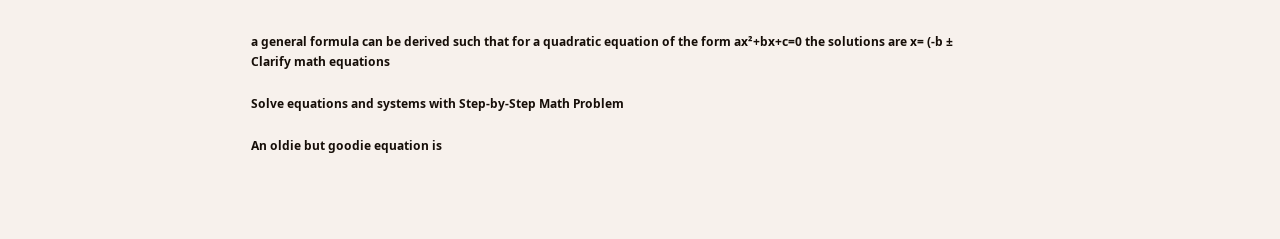a general formula can be derived such that for a quadratic equation of the form ax²+bx+c=0 the solutions are x= (-b ±
Clarify math equations

Solve equations and systems with Step-by-Step Math Problem

An oldie but goodie equation is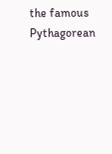the famous Pythagorean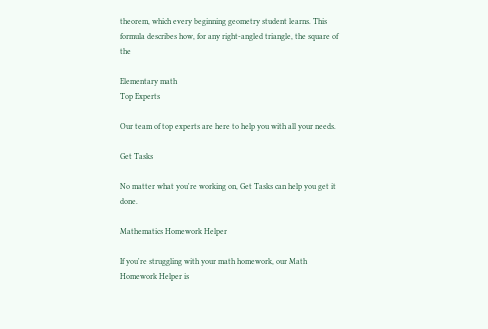theorem, which every beginning geometry student learns. This formula describes how, for any right-angled triangle, the square of the

Elementary math
Top Experts

Our team of top experts are here to help you with all your needs.

Get Tasks

No matter what you're working on, Get Tasks can help you get it done.

Mathematics Homework Helper

If you're struggling with your math homework, our Math Homework Helper is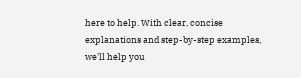here to help. With clear, concise explanations and step-by-step examples, we'll help you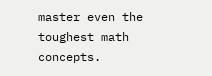master even the toughest math concepts.